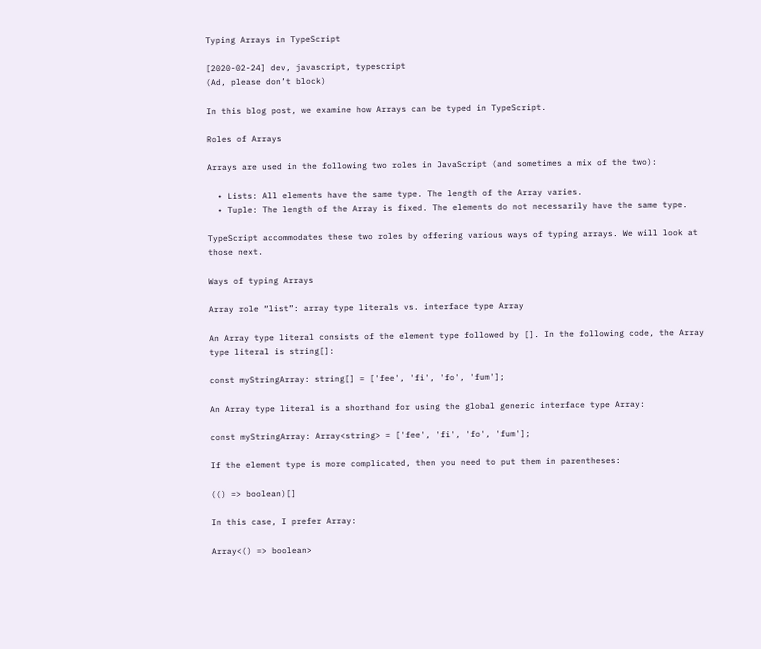Typing Arrays in TypeScript

[2020-02-24] dev, javascript, typescript
(Ad, please don’t block)

In this blog post, we examine how Arrays can be typed in TypeScript.

Roles of Arrays

Arrays are used in the following two roles in JavaScript (and sometimes a mix of the two):

  • Lists: All elements have the same type. The length of the Array varies.
  • Tuple: The length of the Array is fixed. The elements do not necessarily have the same type.

TypeScript accommodates these two roles by offering various ways of typing arrays. We will look at those next.

Ways of typing Arrays

Array role “list”: array type literals vs. interface type Array

An Array type literal consists of the element type followed by []. In the following code, the Array type literal is string[]:

const myStringArray: string[] = ['fee', 'fi', 'fo', 'fum'];

An Array type literal is a shorthand for using the global generic interface type Array:

const myStringArray: Array<string> = ['fee', 'fi', 'fo', 'fum'];

If the element type is more complicated, then you need to put them in parentheses:

(() => boolean)[]

In this case, I prefer Array:

Array<() => boolean>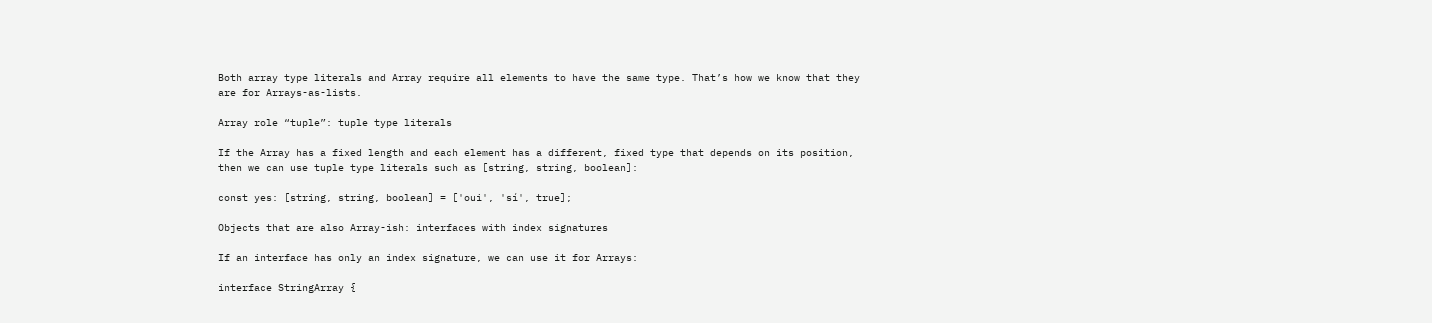Both array type literals and Array require all elements to have the same type. That’s how we know that they are for Arrays-as-lists.

Array role “tuple”: tuple type literals

If the Array has a fixed length and each element has a different, fixed type that depends on its position, then we can use tuple type literals such as [string, string, boolean]:

const yes: [string, string, boolean] = ['oui', 'sí', true];

Objects that are also Array-ish: interfaces with index signatures

If an interface has only an index signature, we can use it for Arrays:

interface StringArray {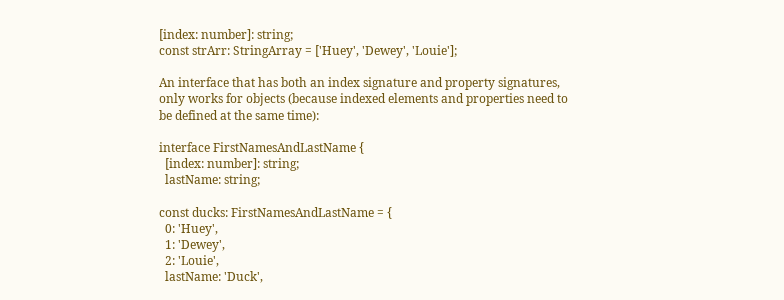[index: number]: string;
const strArr: StringArray = ['Huey', 'Dewey', 'Louie'];

An interface that has both an index signature and property signatures, only works for objects (because indexed elements and properties need to be defined at the same time):

interface FirstNamesAndLastName {
  [index: number]: string;
  lastName: string;

const ducks: FirstNamesAndLastName = {
  0: 'Huey',
  1: 'Dewey',
  2: 'Louie',
  lastName: 'Duck',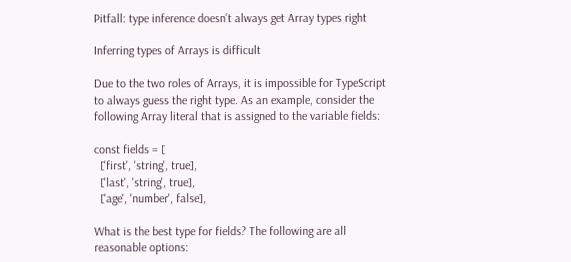Pitfall: type inference doesn’t always get Array types right

Inferring types of Arrays is difficult

Due to the two roles of Arrays, it is impossible for TypeScript to always guess the right type. As an example, consider the following Array literal that is assigned to the variable fields:

const fields = [
  ['first', 'string', true],
  ['last', 'string', true],
  ['age', 'number', false],

What is the best type for fields? The following are all reasonable options: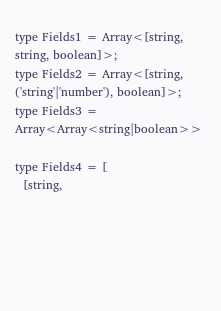type Fields1 = Array<[string, string, boolean]>;
type Fields2 = Array<[string, ('string'|'number'), boolean]>;
type Fields3 = Array<Array<string|boolean>>

type Fields4 = [
  [string,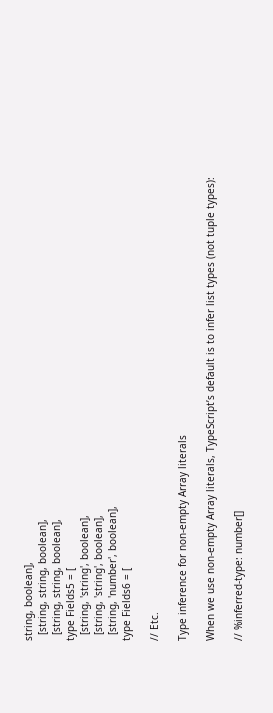string, boolean],
  [string, string, boolean],
  [string, string, boolean],
type Fields5 = [
  [string, 'string', boolean],
  [string, 'string', boolean],
  [string, 'number', boolean],
type Fields6 = [

// Etc.

Type inference for non-empty Array literals

When we use non-empty Array literals, TypeScript’s default is to infer list types (not tuple types):

// %inferred-type: number[]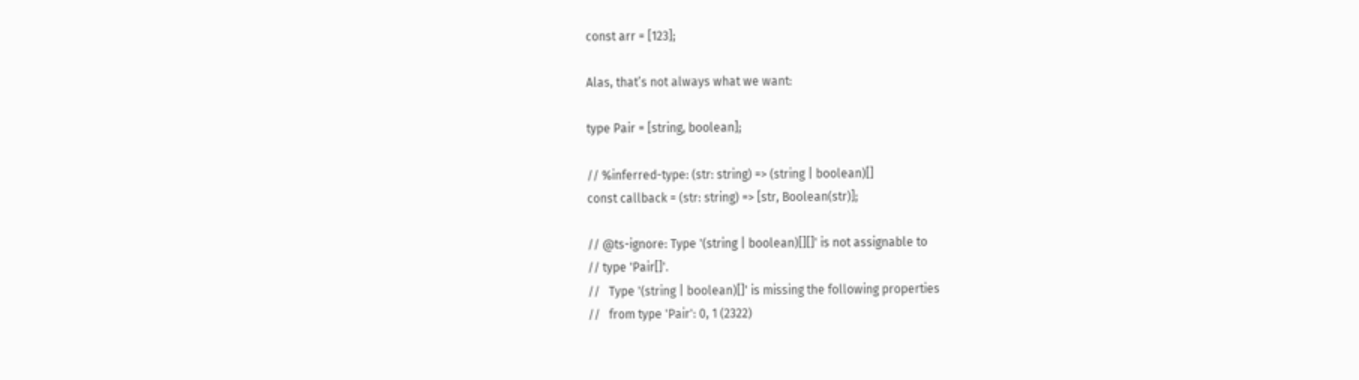const arr = [123];

Alas, that’s not always what we want:

type Pair = [string, boolean];

// %inferred-type: (str: string) => (string | boolean)[]
const callback = (str: string) => [str, Boolean(str)];

// @ts-ignore: Type '(string | boolean)[][]' is not assignable to
// type 'Pair[]'.
//   Type '(string | boolean)[]' is missing the following properties
//   from type 'Pair': 0, 1 (2322)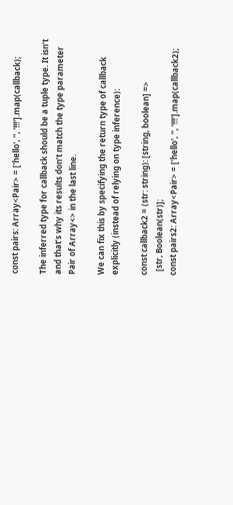const pairs: Array<Pair> = ['hello', '', '!!!'].map(callback);

The inferred type for callback should be a tuple type. It isn’t and that’s why its results don’t match the type parameter Pair of Array<> in the last line.

We can fix this by specifying the return type of callback explicitly (instead of relying on type inference):

const callback2 = (str: string): [string, boolean] =>
  [str, Boolean(str)];
const pairs2: Array<Pair> = ['hello', '', '!!!'].map(callback2);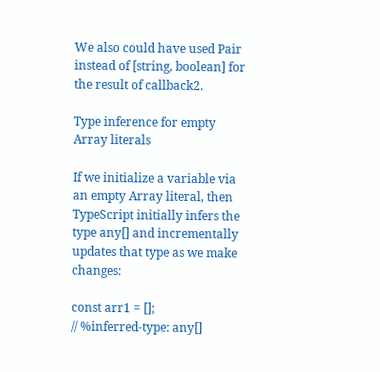We also could have used Pair instead of [string, boolean] for the result of callback2.

Type inference for empty Array literals

If we initialize a variable via an empty Array literal, then TypeScript initially infers the type any[] and incrementally updates that type as we make changes:

const arr1 = [];
// %inferred-type: any[]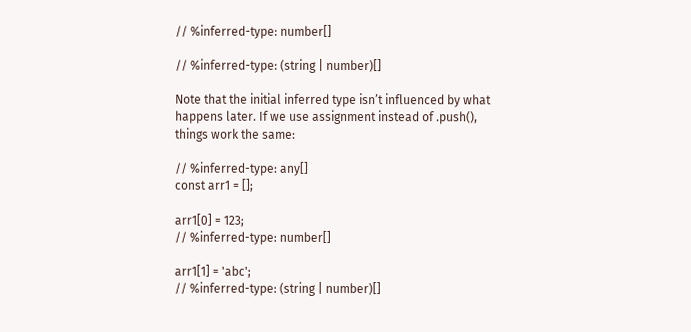// %inferred-type: number[]

// %inferred-type: (string | number)[]

Note that the initial inferred type isn’t influenced by what happens later. If we use assignment instead of .push(), things work the same:

// %inferred-type: any[]
const arr1 = [];

arr1[0] = 123;
// %inferred-type: number[]

arr1[1] = 'abc';
// %inferred-type: (string | number)[]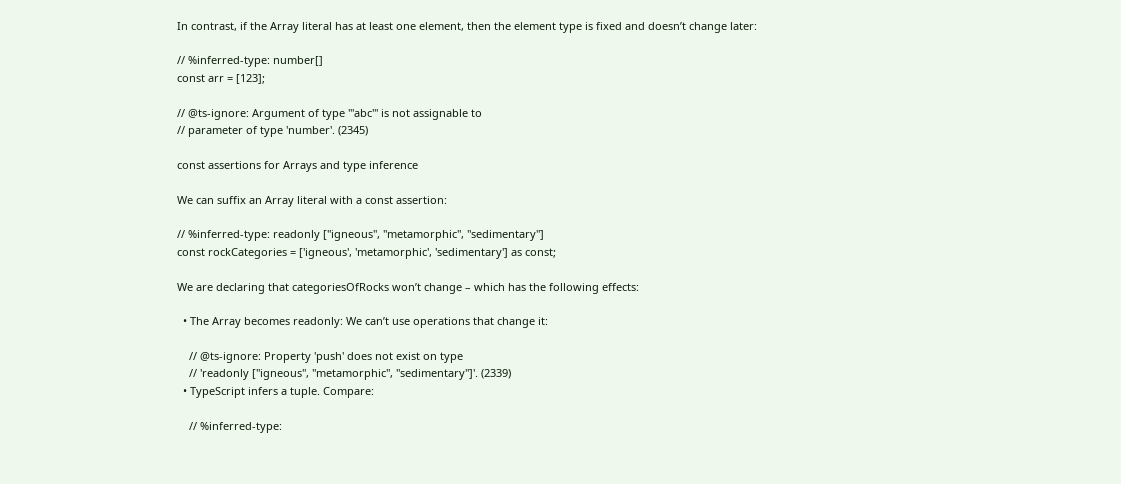In contrast, if the Array literal has at least one element, then the element type is fixed and doesn’t change later:

// %inferred-type: number[]
const arr = [123];

// @ts-ignore: Argument of type '"abc"' is not assignable to
// parameter of type 'number'. (2345)

const assertions for Arrays and type inference

We can suffix an Array literal with a const assertion:

// %inferred-type: readonly ["igneous", "metamorphic", "sedimentary"]
const rockCategories = ['igneous', 'metamorphic', 'sedimentary'] as const;

We are declaring that categoriesOfRocks won’t change – which has the following effects:

  • The Array becomes readonly: We can’t use operations that change it:

    // @ts-ignore: Property 'push' does not exist on type
    // 'readonly ["igneous", "metamorphic", "sedimentary"]'. (2339)
  • TypeScript infers a tuple. Compare:

    // %inferred-type: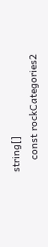string[]
    const rockCategories2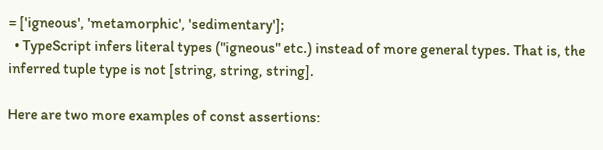= ['igneous', 'metamorphic', 'sedimentary'];
  • TypeScript infers literal types ("igneous" etc.) instead of more general types. That is, the inferred tuple type is not [string, string, string].

Here are two more examples of const assertions: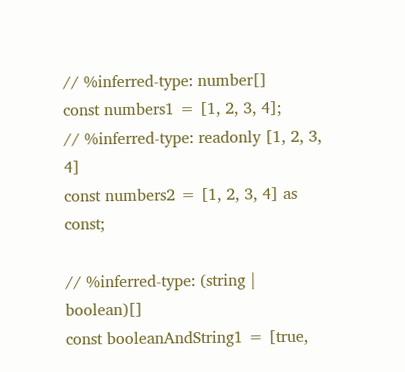// %inferred-type: number[]
const numbers1 = [1, 2, 3, 4];
// %inferred-type: readonly [1, 2, 3, 4]
const numbers2 = [1, 2, 3, 4] as const;

// %inferred-type: (string | boolean)[]
const booleanAndString1 = [true,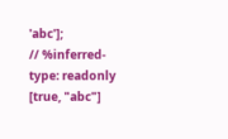'abc'];
// %inferred-type: readonly [true, "abc"]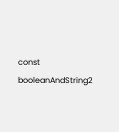const booleanAndString2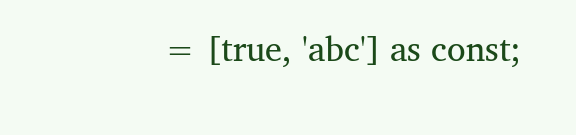= [true, 'abc'] as const;